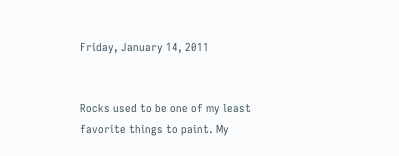Friday, January 14, 2011


Rocks used to be one of my least favorite things to paint. My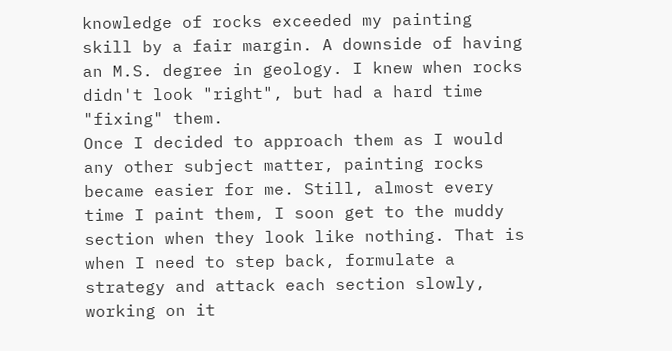knowledge of rocks exceeded my painting skill by a fair margin. A downside of having an M.S. degree in geology. I knew when rocks didn't look "right", but had a hard time "fixing" them.
Once I decided to approach them as I would any other subject matter, painting rocks became easier for me. Still, almost every time I paint them, I soon get to the muddy section when they look like nothing. That is when I need to step back, formulate a strategy and attack each section slowly, working on it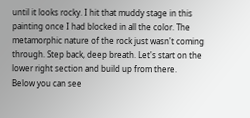until it looks rocky. I hit that muddy stage in this painting once I had blocked in all the color. The metamorphic nature of the rock just wasn't coming through. Step back, deep breath. Let's start on the lower right section and build up from there.
Below you can see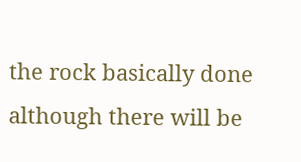the rock basically done although there will be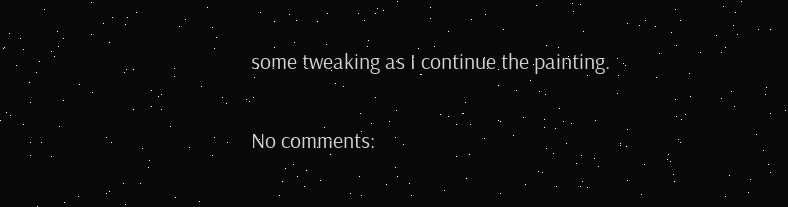some tweaking as I continue the painting.

No comments: